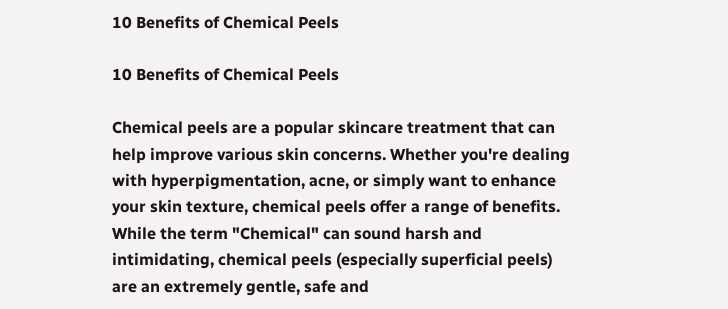10 Benefits of Chemical Peels

10 Benefits of Chemical Peels

Chemical peels are a popular skincare treatment that can help improve various skin concerns. Whether you're dealing with hyperpigmentation, acne, or simply want to enhance your skin texture, chemical peels offer a range of benefits.  While the term "Chemical" can sound harsh and intimidating, chemical peels (especially superficial peels) are an extremely gentle, safe and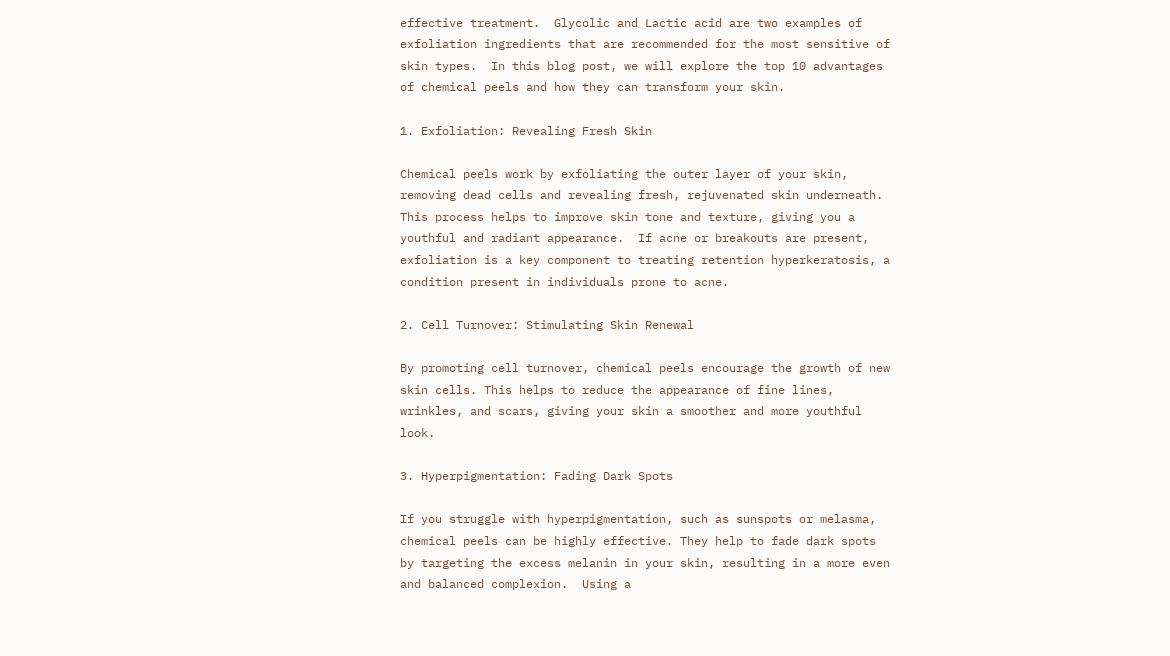effective treatment.  Glycolic and Lactic acid are two examples of exfoliation ingredients that are recommended for the most sensitive of skin types.  In this blog post, we will explore the top 10 advantages of chemical peels and how they can transform your skin.

1. Exfoliation: Revealing Fresh Skin

Chemical peels work by exfoliating the outer layer of your skin, removing dead cells and revealing fresh, rejuvenated skin underneath. This process helps to improve skin tone and texture, giving you a youthful and radiant appearance.  If acne or breakouts are present, exfoliation is a key component to treating retention hyperkeratosis, a condition present in individuals prone to acne.

2. Cell Turnover: Stimulating Skin Renewal

By promoting cell turnover, chemical peels encourage the growth of new skin cells. This helps to reduce the appearance of fine lines, wrinkles, and scars, giving your skin a smoother and more youthful look.

3. Hyperpigmentation: Fading Dark Spots

If you struggle with hyperpigmentation, such as sunspots or melasma, chemical peels can be highly effective. They help to fade dark spots by targeting the excess melanin in your skin, resulting in a more even and balanced complexion.  Using a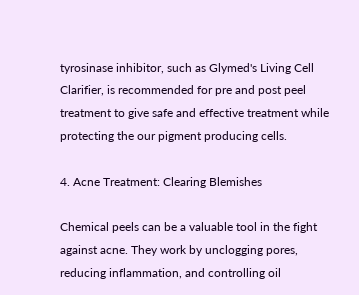tyrosinase inhibitor, such as Glymed's Living Cell Clarifier, is recommended for pre and post peel treatment to give safe and effective treatment while protecting the our pigment producing cells.

4. Acne Treatment: Clearing Blemishes

Chemical peels can be a valuable tool in the fight against acne. They work by unclogging pores, reducing inflammation, and controlling oil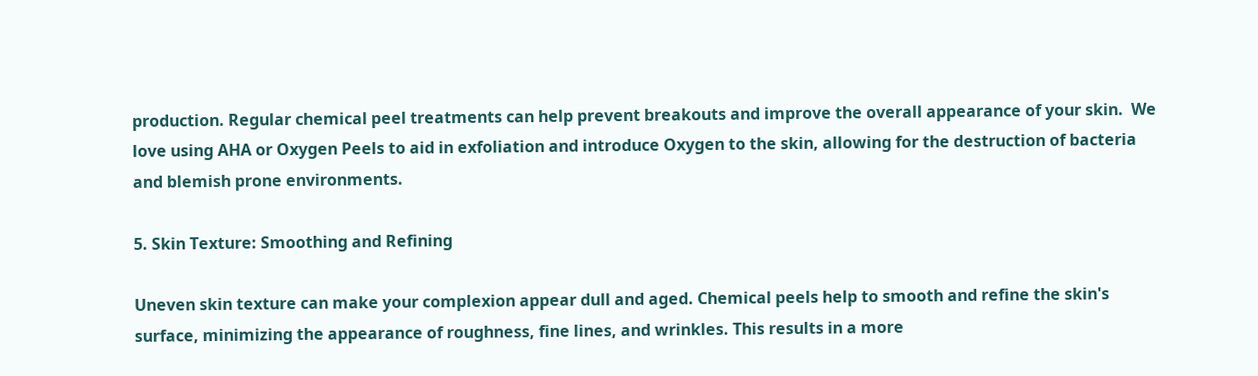production. Regular chemical peel treatments can help prevent breakouts and improve the overall appearance of your skin.  We love using AHA or Oxygen Peels to aid in exfoliation and introduce Oxygen to the skin, allowing for the destruction of bacteria and blemish prone environments.

5. Skin Texture: Smoothing and Refining

Uneven skin texture can make your complexion appear dull and aged. Chemical peels help to smooth and refine the skin's surface, minimizing the appearance of roughness, fine lines, and wrinkles. This results in a more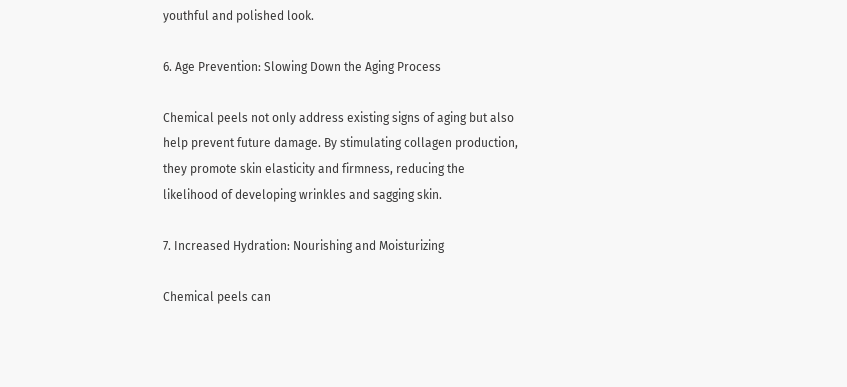youthful and polished look.

6. Age Prevention: Slowing Down the Aging Process

Chemical peels not only address existing signs of aging but also help prevent future damage. By stimulating collagen production, they promote skin elasticity and firmness, reducing the likelihood of developing wrinkles and sagging skin.

7. Increased Hydration: Nourishing and Moisturizing

Chemical peels can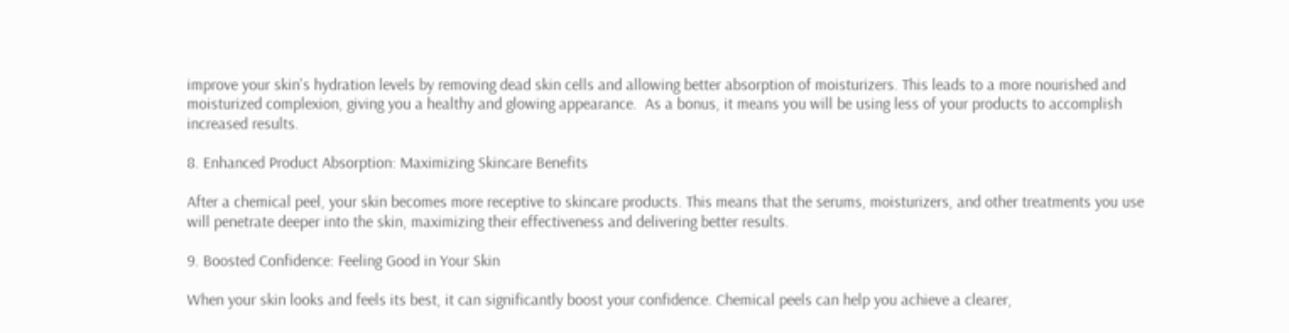improve your skin's hydration levels by removing dead skin cells and allowing better absorption of moisturizers. This leads to a more nourished and moisturized complexion, giving you a healthy and glowing appearance.  As a bonus, it means you will be using less of your products to accomplish increased results.

8. Enhanced Product Absorption: Maximizing Skincare Benefits

After a chemical peel, your skin becomes more receptive to skincare products. This means that the serums, moisturizers, and other treatments you use will penetrate deeper into the skin, maximizing their effectiveness and delivering better results.

9. Boosted Confidence: Feeling Good in Your Skin

When your skin looks and feels its best, it can significantly boost your confidence. Chemical peels can help you achieve a clearer,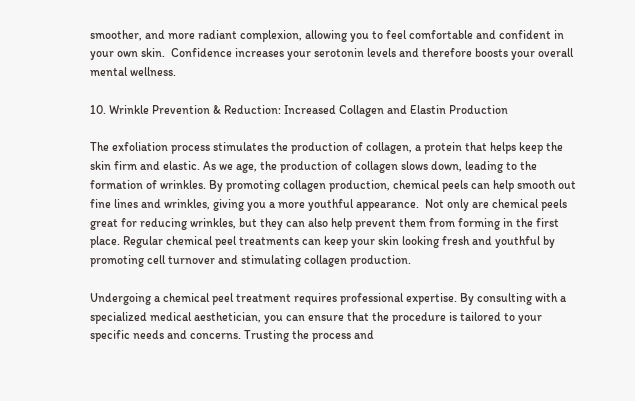smoother, and more radiant complexion, allowing you to feel comfortable and confident in your own skin.  Confidence increases your serotonin levels and therefore boosts your overall mental wellness.

10. Wrinkle Prevention & Reduction: Increased Collagen and Elastin Production

The exfoliation process stimulates the production of collagen, a protein that helps keep the skin firm and elastic. As we age, the production of collagen slows down, leading to the formation of wrinkles. By promoting collagen production, chemical peels can help smooth out fine lines and wrinkles, giving you a more youthful appearance.  Not only are chemical peels great for reducing wrinkles, but they can also help prevent them from forming in the first place. Regular chemical peel treatments can keep your skin looking fresh and youthful by promoting cell turnover and stimulating collagen production.

Undergoing a chemical peel treatment requires professional expertise. By consulting with a specialized medical aesthetician, you can ensure that the procedure is tailored to your specific needs and concerns. Trusting the process and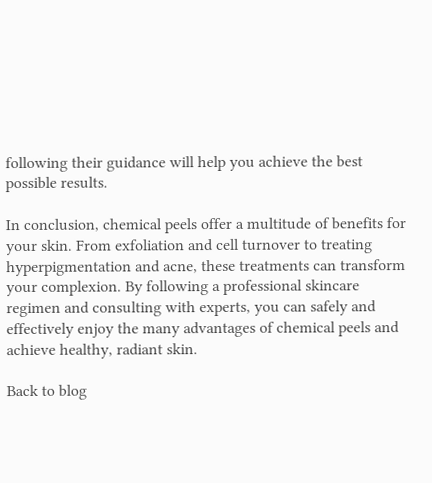following their guidance will help you achieve the best possible results.

In conclusion, chemical peels offer a multitude of benefits for your skin. From exfoliation and cell turnover to treating hyperpigmentation and acne, these treatments can transform your complexion. By following a professional skincare regimen and consulting with experts, you can safely and effectively enjoy the many advantages of chemical peels and achieve healthy, radiant skin.

Back to blog